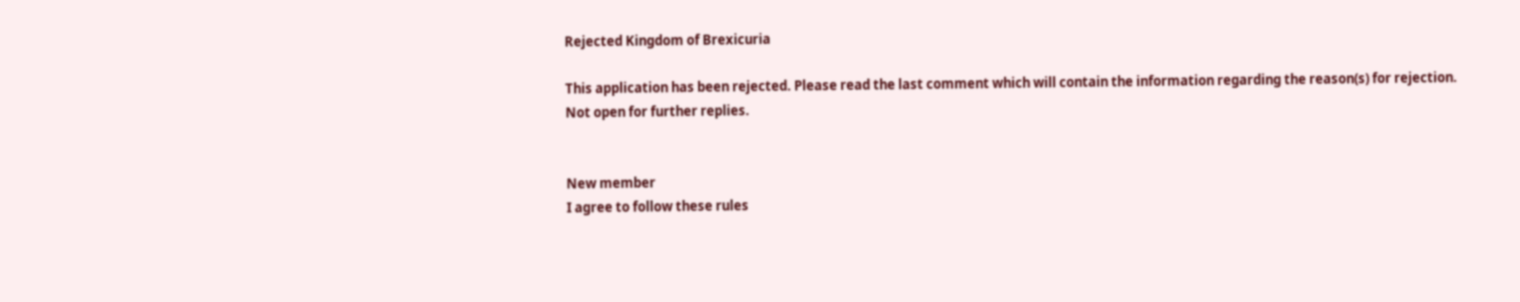Rejected Kingdom of Brexicuria

This application has been rejected. Please read the last comment which will contain the information regarding the reason(s) for rejection.
Not open for further replies.


New member
I agree to follow these rules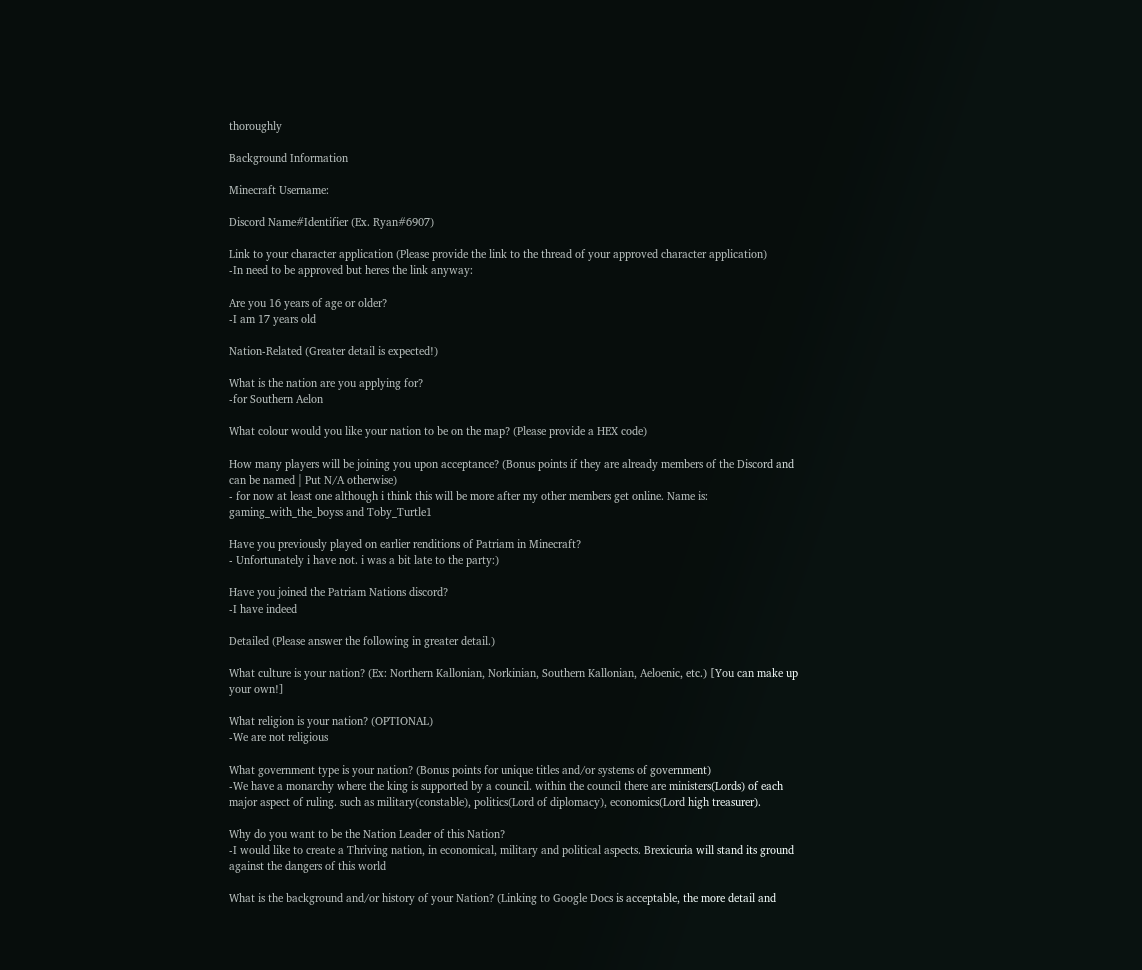thoroughly

Background Information

Minecraft Username:

Discord Name#Identifier (Ex. Ryan#6907)

Link to your character application (Please provide the link to the thread of your approved character application)
-In need to be approved but heres the link anyway:

Are you 16 years of age or older?
-I am 17 years old

Nation-Related (Greater detail is expected!)

What is the nation are you applying for?
-for Southern Aelon

What colour would you like your nation to be on the map? (Please provide a HEX code)

How many players will be joining you upon acceptance? (Bonus points if they are already members of the Discord and can be named | Put N/A otherwise)
- for now at least one although i think this will be more after my other members get online. Name is: gaming_with_the_boyss and Toby_Turtle1

Have you previously played on earlier renditions of Patriam in Minecraft?
- Unfortunately i have not. i was a bit late to the party:)

Have you joined the Patriam Nations discord?
-I have indeed

Detailed (Please answer the following in greater detail.)

What culture is your nation? (Ex: Northern Kallonian, Norkinian, Southern Kallonian, Aeloenic, etc.) [You can make up your own!]

What religion is your nation? (OPTIONAL)
-We are not religious

What government type is your nation? (Bonus points for unique titles and/or systems of government)
-We have a monarchy where the king is supported by a council. within the council there are ministers(Lords) of each major aspect of ruling. such as military(constable), politics(Lord of diplomacy), economics(Lord high treasurer).

Why do you want to be the Nation Leader of this Nation?
-I would like to create a Thriving nation, in economical, military and political aspects. Brexicuria will stand its ground against the dangers of this world

What is the background and/or history of your Nation? (Linking to Google Docs is acceptable, the more detail and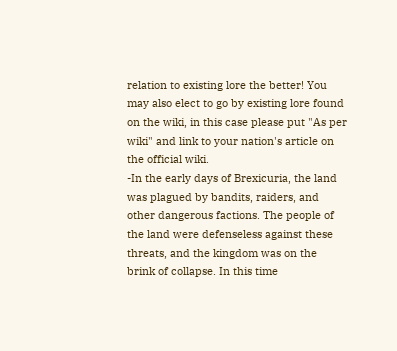relation to existing lore the better! You may also elect to go by existing lore found on the wiki, in this case please put "As per wiki" and link to your nation's article on the official wiki.
-In the early days of Brexicuria, the land was plagued by bandits, raiders, and other dangerous factions. The people of the land were defenseless against these threats, and the kingdom was on the brink of collapse. In this time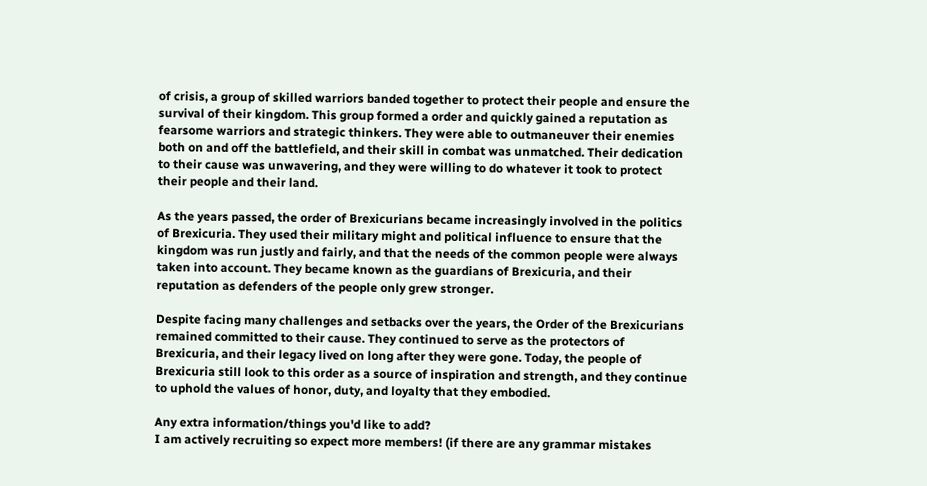of crisis, a group of skilled warriors banded together to protect their people and ensure the survival of their kingdom. This group formed a order and quickly gained a reputation as fearsome warriors and strategic thinkers. They were able to outmaneuver their enemies both on and off the battlefield, and their skill in combat was unmatched. Their dedication to their cause was unwavering, and they were willing to do whatever it took to protect their people and their land.

As the years passed, the order of Brexicurians became increasingly involved in the politics of Brexicuria. They used their military might and political influence to ensure that the kingdom was run justly and fairly, and that the needs of the common people were always taken into account. They became known as the guardians of Brexicuria, and their reputation as defenders of the people only grew stronger.

Despite facing many challenges and setbacks over the years, the Order of the Brexicurians remained committed to their cause. They continued to serve as the protectors of Brexicuria, and their legacy lived on long after they were gone. Today, the people of Brexicuria still look to this order as a source of inspiration and strength, and they continue to uphold the values of honor, duty, and loyalty that they embodied.

Any extra information/things you'd like to add?
I am actively recruiting so expect more members! (if there are any grammar mistakes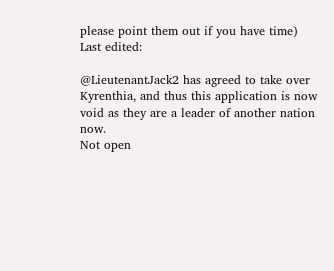please point them out if you have time)
Last edited:

@LieutenantJack2 has agreed to take over Kyrenthia, and thus this application is now void as they are a leader of another nation now.
Not open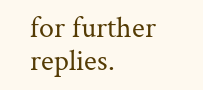for further replies.